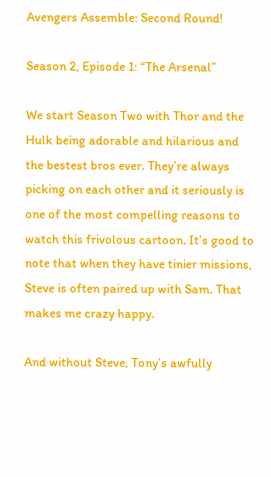Avengers Assemble: Second Round!

Season 2, Episode 1: “The Arsenal”

We start Season Two with Thor and the Hulk being adorable and hilarious and the bestest bros ever. They’re always picking on each other and it seriously is one of the most compelling reasons to watch this frivolous cartoon. It’s good to note that when they have tinier missions, Steve is often paired up with Sam. That makes me crazy happy.

And without Steve, Tony’s awfully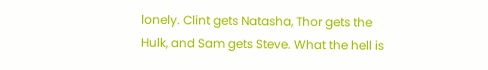lonely. Clint gets Natasha, Thor gets the Hulk, and Sam gets Steve. What the hell is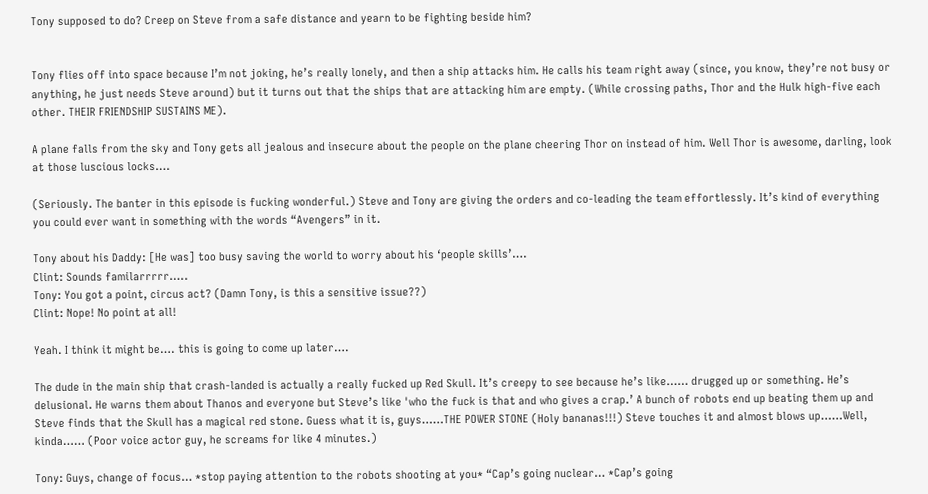Tony supposed to do? Creep on Steve from a safe distance and yearn to be fighting beside him?


Tony flies off into space because I’m not joking, he’s really lonely, and then a ship attacks him. He calls his team right away (since, you know, they’re not busy or anything, he just needs Steve around) but it turns out that the ships that are attacking him are empty. (While crossing paths, Thor and the Hulk high-five each other. THEIR FRIENDSHIP SUSTAINS ME).

A plane falls from the sky and Tony gets all jealous and insecure about the people on the plane cheering Thor on instead of him. Well Thor is awesome, darling, look at those luscious locks….

(Seriously. The banter in this episode is fucking wonderful.) Steve and Tony are giving the orders and co-leading the team effortlessly. It’s kind of everything you could ever want in something with the words “Avengers” in it.

Tony about his Daddy: [He was] too busy saving the world to worry about his ‘people skills’….
Clint: Sounds familarrrrr…..
Tony: You got a point, circus act? (Damn Tony, is this a sensitive issue??)
Clint: Nope! No point at all!

Yeah. I think it might be…. this is going to come up later….

The dude in the main ship that crash-landed is actually a really fucked up Red Skull. It’s creepy to see because he’s like…… drugged up or something. He’s delusional. He warns them about Thanos and everyone but Steve’s like 'who the fuck is that and who gives a crap.’ A bunch of robots end up beating them up and Steve finds that the Skull has a magical red stone. Guess what it is, guys……THE POWER STONE (Holy bananas!!!) Steve touches it and almost blows up……Well, kinda…… (Poor voice actor guy, he screams for like 4 minutes.)

Tony: Guys, change of focus… *stop paying attention to the robots shooting at you* “Cap’s going nuclear… *Cap’s going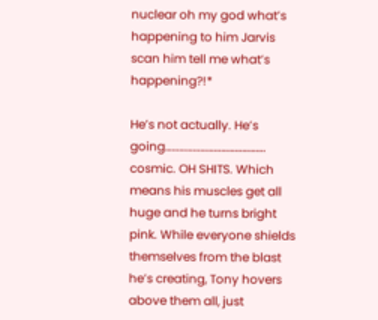nuclear oh my god what’s happening to him Jarvis scan him tell me what’s happening?!*

He’s not actually. He’s going……………………………………. cosmic. OH SHITS. Which means his muscles get all huge and he turns bright pink. While everyone shields themselves from the blast he’s creating, Tony hovers above them all, just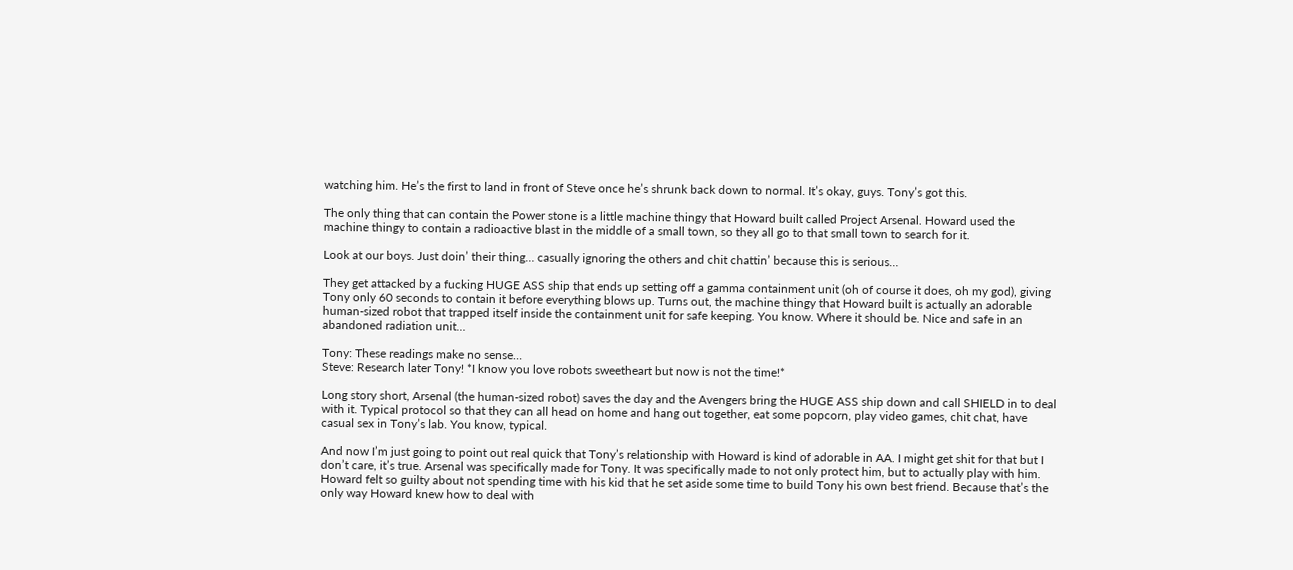watching him. He’s the first to land in front of Steve once he’s shrunk back down to normal. It’s okay, guys. Tony’s got this.

The only thing that can contain the Power stone is a little machine thingy that Howard built called Project Arsenal. Howard used the machine thingy to contain a radioactive blast in the middle of a small town, so they all go to that small town to search for it.

Look at our boys. Just doin’ their thing… casually ignoring the others and chit chattin’ because this is serious…

They get attacked by a fucking HUGE ASS ship that ends up setting off a gamma containment unit (oh of course it does, oh my god), giving Tony only 60 seconds to contain it before everything blows up. Turns out, the machine thingy that Howard built is actually an adorable human-sized robot that trapped itself inside the containment unit for safe keeping. You know. Where it should be. Nice and safe in an abandoned radiation unit…

Tony: These readings make no sense…
Steve: Research later Tony! *I know you love robots sweetheart but now is not the time!*

Long story short, Arsenal (the human-sized robot) saves the day and the Avengers bring the HUGE ASS ship down and call SHIELD in to deal with it. Typical protocol so that they can all head on home and hang out together, eat some popcorn, play video games, chit chat, have casual sex in Tony’s lab. You know, typical.

And now I’m just going to point out real quick that Tony’s relationship with Howard is kind of adorable in AA. I might get shit for that but I don’t care, it’s true. Arsenal was specifically made for Tony. It was specifically made to not only protect him, but to actually play with him. Howard felt so guilty about not spending time with his kid that he set aside some time to build Tony his own best friend. Because that’s the only way Howard knew how to deal with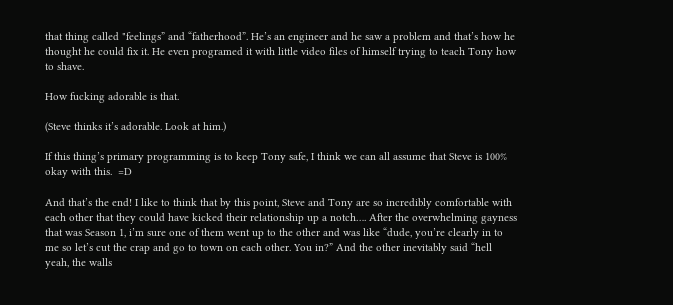that thing called "feelings” and “fatherhood”. He’s an engineer and he saw a problem and that’s how he thought he could fix it. He even programed it with little video files of himself trying to teach Tony how to shave.

How fucking adorable is that.

(Steve thinks it’s adorable. Look at him.)

If this thing’s primary programming is to keep Tony safe, I think we can all assume that Steve is 100% okay with this.  =D

And that’s the end! I like to think that by this point, Steve and Tony are so incredibly comfortable with each other that they could have kicked their relationship up a notch…. After the overwhelming gayness that was Season 1, i’m sure one of them went up to the other and was like “dude, you’re clearly in to me so let’s cut the crap and go to town on each other. You in?” And the other inevitably said “hell yeah, the walls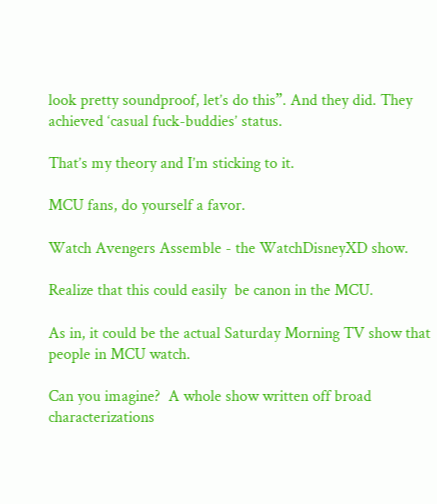look pretty soundproof, let’s do this”. And they did. They achieved ‘casual fuck-buddies’ status.

That’s my theory and I’m sticking to it.

MCU fans, do yourself a favor.

Watch Avengers Assemble - the WatchDisneyXD show.

Realize that this could easily  be canon in the MCU.

As in, it could be the actual Saturday Morning TV show that people in MCU watch.

Can you imagine?  A whole show written off broad characterizations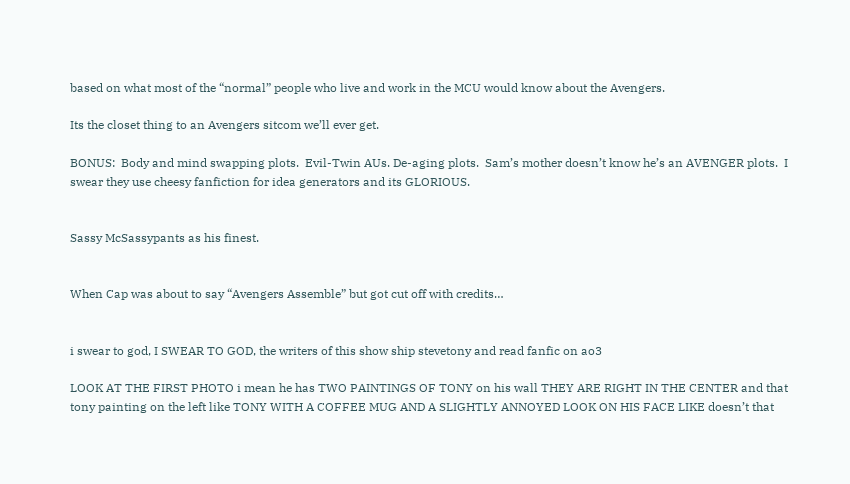based on what most of the “normal” people who live and work in the MCU would know about the Avengers.

Its the closet thing to an Avengers sitcom we’ll ever get.

BONUS:  Body and mind swapping plots.  Evil-Twin AUs. De-aging plots.  Sam’s mother doesn’t know he’s an AVENGER plots.  I swear they use cheesy fanfiction for idea generators and its GLORIOUS.


Sassy McSassypants as his finest.


When Cap was about to say “Avengers Assemble” but got cut off with credits…


i swear to god, I SWEAR TO GOD, the writers of this show ship stevetony and read fanfic on ao3

LOOK AT THE FIRST PHOTO i mean he has TWO PAINTINGS OF TONY on his wall THEY ARE RIGHT IN THE CENTER and that tony painting on the left like TONY WITH A COFFEE MUG AND A SLIGHTLY ANNOYED LOOK ON HIS FACE LIKE doesn’t that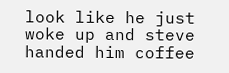look like he just woke up and steve handed him coffee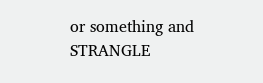or something and STRANGLE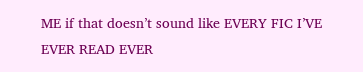ME if that doesn’t sound like EVERY FIC I’VE EVER READ EVER